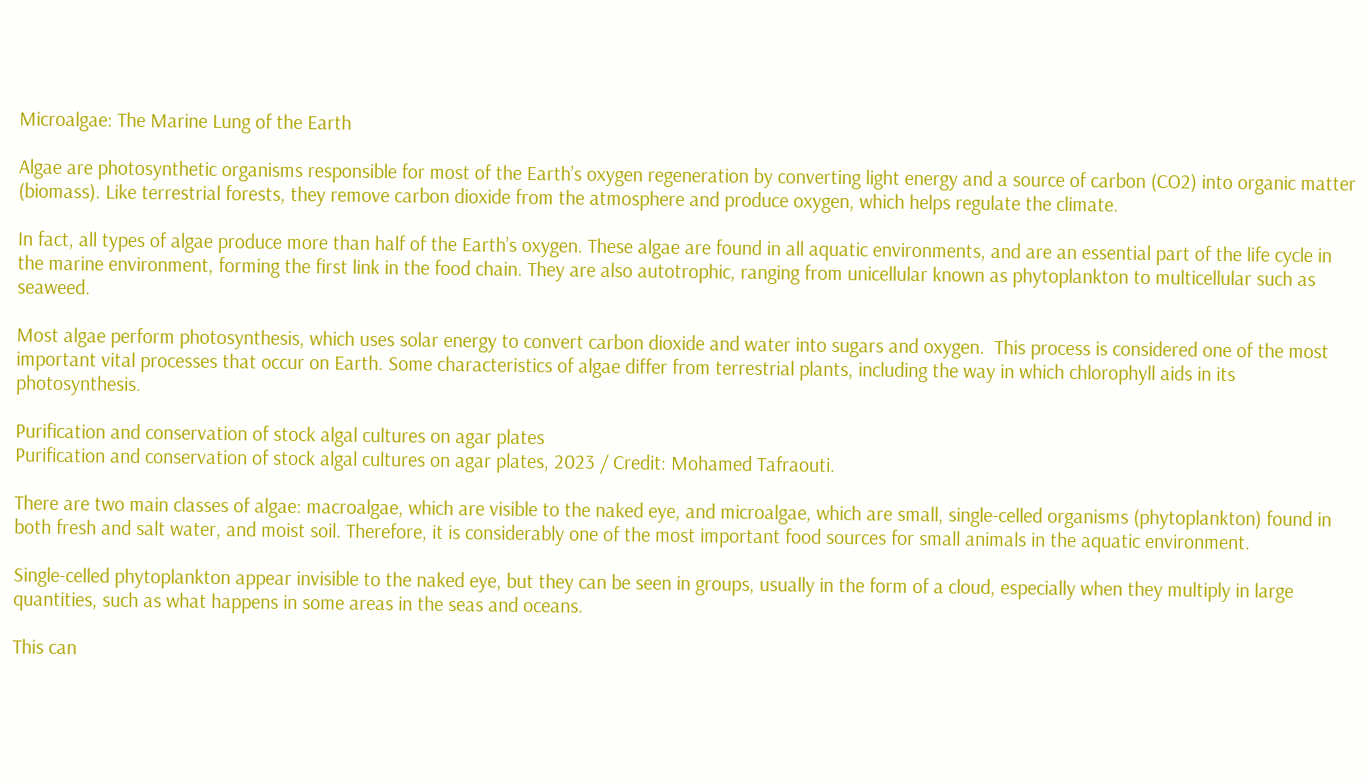Microalgae: The Marine Lung of the Earth

Algae are photosynthetic organisms responsible for most of the Earth’s oxygen regeneration by converting light energy and a source of carbon (CO2) into organic matter (biomass). Like terrestrial forests, they remove carbon dioxide from the atmosphere and produce oxygen, which helps regulate the climate.

In fact, all types of algae produce more than half of the Earth’s oxygen. These algae are found in all aquatic environments, and are an essential part of the life cycle in the marine environment, forming the first link in the food chain. They are also autotrophic, ranging from unicellular known as phytoplankton to multicellular such as seaweed.

Most algae perform photosynthesis, which uses solar energy to convert carbon dioxide and water into sugars and oxygen.  This process is considered one of the most important vital processes that occur on Earth. Some characteristics of algae differ from terrestrial plants, including the way in which chlorophyll aids in its photosynthesis.

Purification and conservation of stock algal cultures on agar plates
Purification and conservation of stock algal cultures on agar plates, 2023 / Credit: Mohamed Tafraouti.

There are two main classes of algae: macroalgae, which are visible to the naked eye, and microalgae, which are small, single-celled organisms (phytoplankton) found in both fresh and salt water, and moist soil. Therefore, it is considerably one of the most important food sources for small animals in the aquatic environment.

Single-celled phytoplankton appear invisible to the naked eye, but they can be seen in groups, usually in the form of a cloud, especially when they multiply in large quantities, such as what happens in some areas in the seas and oceans.

This can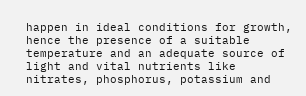happen in ideal conditions for growth, hence the presence of a suitable temperature and an adequate source of light and vital nutrients like nitrates, phosphorus, potassium and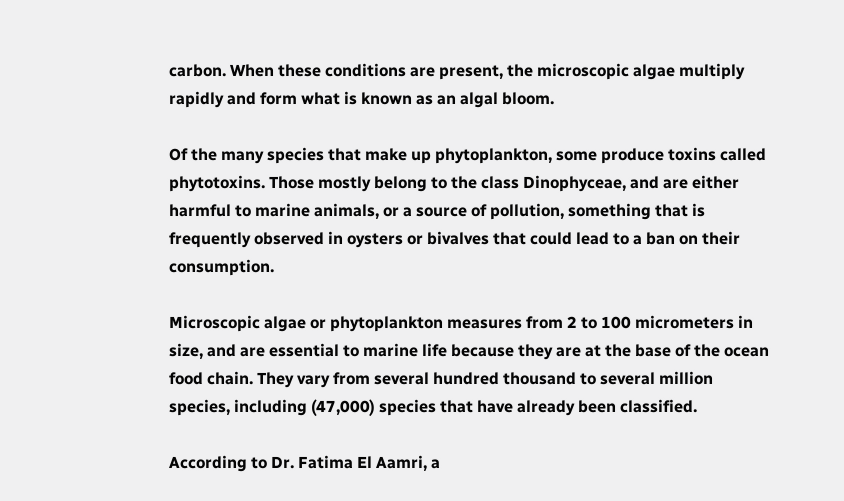carbon. When these conditions are present, the microscopic algae multiply rapidly and form what is known as an algal bloom.

Of the many species that make up phytoplankton, some produce toxins called phytotoxins. Those mostly belong to the class Dinophyceae, and are either harmful to marine animals, or a source of pollution, something that is frequently observed in oysters or bivalves that could lead to a ban on their consumption.

Microscopic algae or phytoplankton measures from 2 to 100 micrometers in size, and are essential to marine life because they are at the base of the ocean food chain. They vary from several hundred thousand to several million species, including (47,000) species that have already been classified.

According to Dr. Fatima El Aamri, a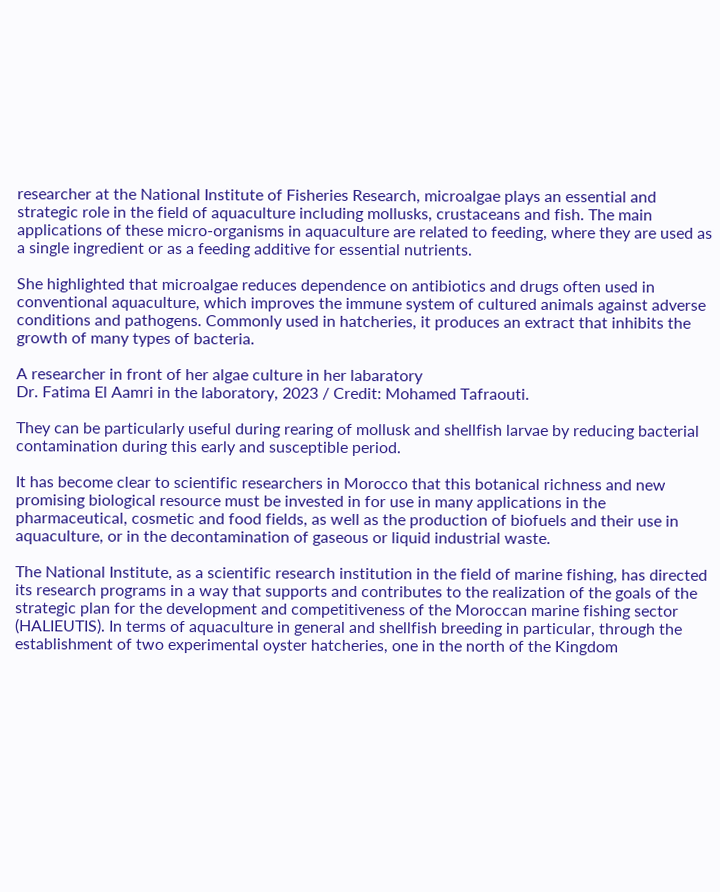researcher at the National Institute of Fisheries Research, microalgae plays an essential and strategic role in the field of aquaculture including mollusks, crustaceans and fish. The main applications of these micro-organisms in aquaculture are related to feeding, where they are used as a single ingredient or as a feeding additive for essential nutrients.

She highlighted that microalgae reduces dependence on antibiotics and drugs often used in conventional aquaculture, which improves the immune system of cultured animals against adverse conditions and pathogens. Commonly used in hatcheries, it produces an extract that inhibits the growth of many types of bacteria.

A researcher in front of her algae culture in her labaratory
Dr. Fatima El Aamri in the laboratory, 2023 / Credit: Mohamed Tafraouti.

They can be particularly useful during rearing of mollusk and shellfish larvae by reducing bacterial contamination during this early and susceptible period.

It has become clear to scientific researchers in Morocco that this botanical richness and new promising biological resource must be invested in for use in many applications in the pharmaceutical, cosmetic and food fields, as well as the production of biofuels and their use in aquaculture, or in the decontamination of gaseous or liquid industrial waste.

The National Institute, as a scientific research institution in the field of marine fishing, has directed its research programs in a way that supports and contributes to the realization of the goals of the strategic plan for the development and competitiveness of the Moroccan marine fishing sector (HALIEUTIS). In terms of aquaculture in general and shellfish breeding in particular, through the establishment of two experimental oyster hatcheries, one in the north of the Kingdom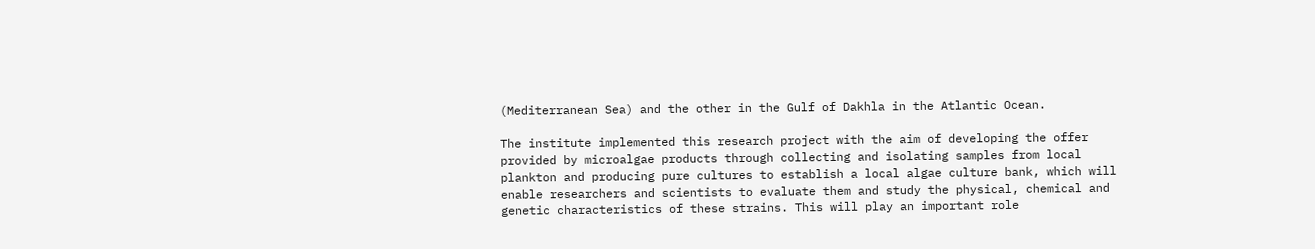(Mediterranean Sea) and the other in the Gulf of Dakhla in the Atlantic Ocean.

The institute implemented this research project with the aim of developing the offer provided by microalgae products through collecting and isolating samples from local plankton and producing pure cultures to establish a local algae culture bank, which will enable researchers and scientists to evaluate them and study the physical, chemical and genetic characteristics of these strains. This will play an important role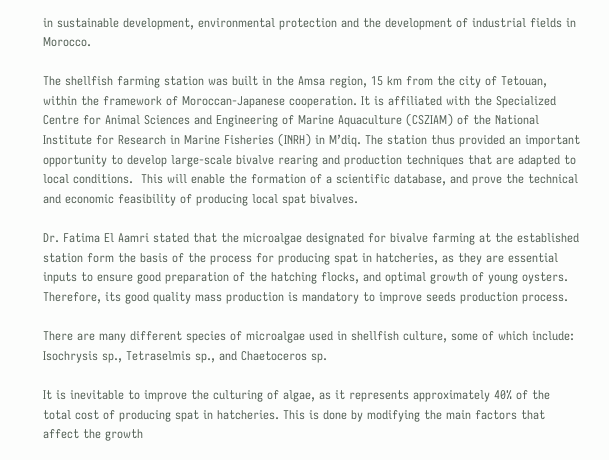in sustainable development, environmental protection and the development of industrial fields in Morocco.

The shellfish farming station was built in the Amsa region, 15 km from the city of Tetouan, within the framework of Moroccan-Japanese cooperation. It is affiliated with the Specialized Centre for Animal Sciences and Engineering of Marine Aquaculture (CSZIAM) of the National Institute for Research in Marine Fisheries (INRH) in M’diq. The station thus provided an important opportunity to develop large-scale bivalve rearing and production techniques that are adapted to local conditions.  This will enable the formation of a scientific database, and prove the technical and economic feasibility of producing local spat bivalves.

Dr. Fatima El Aamri stated that the microalgae designated for bivalve farming at the established station form the basis of the process for producing spat in hatcheries, as they are essential inputs to ensure good preparation of the hatching flocks, and optimal growth of young oysters. Therefore, its good quality mass production is mandatory to improve seeds production process.

There are many different species of microalgae used in shellfish culture, some of which include: Isochrysis sp., Tetraselmis sp., and Chaetoceros sp.

It is inevitable to improve the culturing of algae, as it represents approximately 40% of the total cost of producing spat in hatcheries. This is done by modifying the main factors that affect the growth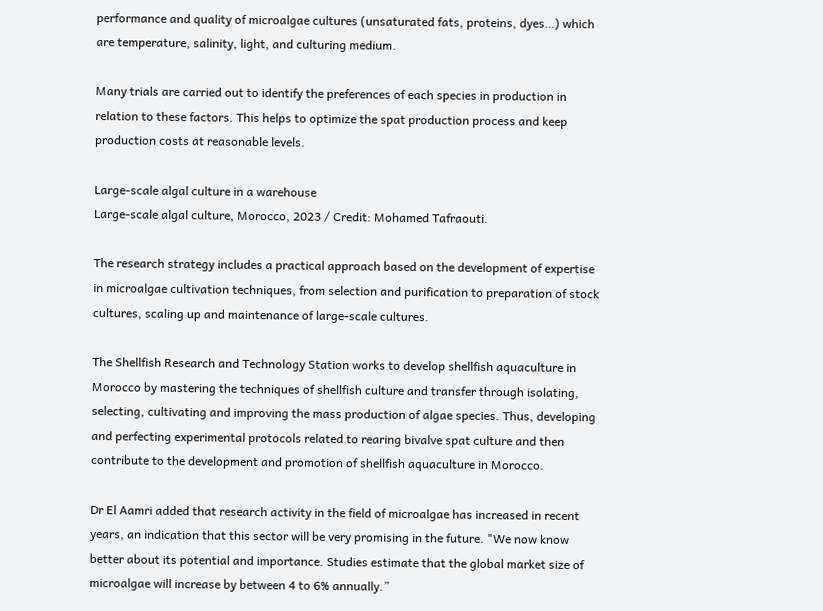performance and quality of microalgae cultures (unsaturated fats, proteins, dyes…) which are temperature, salinity, light, and culturing medium.

Many trials are carried out to identify the preferences of each species in production in relation to these factors. This helps to optimize the spat production process and keep production costs at reasonable levels.

Large-scale algal culture in a warehouse
Large-scale algal culture, Morocco, 2023 / Credit: Mohamed Tafraouti.

The research strategy includes a practical approach based on the development of expertise in microalgae cultivation techniques, from selection and purification to preparation of stock cultures, scaling up and maintenance of large-scale cultures.

The Shellfish Research and Technology Station works to develop shellfish aquaculture in Morocco by mastering the techniques of shellfish culture and transfer through isolating, selecting, cultivating and improving the mass production of algae species. Thus, developing and perfecting experimental protocols related to rearing bivalve spat culture and then contribute to the development and promotion of shellfish aquaculture in Morocco.

Dr El Aamri added that research activity in the field of microalgae has increased in recent years, an indication that this sector will be very promising in the future. "We now know better about its potential and importance. Studies estimate that the global market size of microalgae will increase by between 4 to 6% annually.”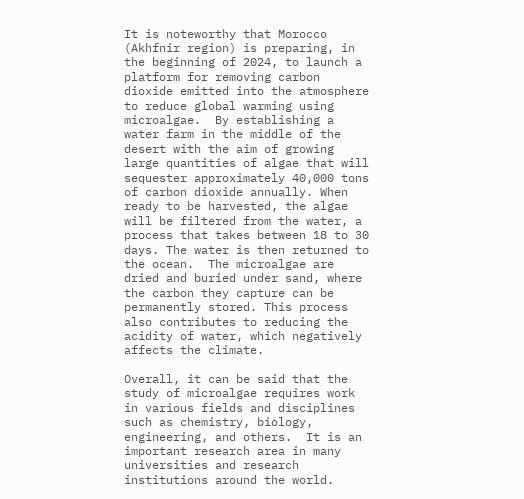It is noteworthy that Morocco (Akhfnir region) is preparing, in the beginning of 2024, to launch a platform for removing carbon dioxide emitted into the atmosphere to reduce global warming using microalgae.  By establishing a water farm in the middle of the desert with the aim of growing large quantities of algae that will sequester approximately 40,000 tons of carbon dioxide annually. When ready to be harvested, the algae will be filtered from the water, a process that takes between 18 to 30 days. The water is then returned to the ocean.  The microalgae are dried and buried under sand, where the carbon they capture can be permanently stored. This process also contributes to reducing the acidity of water, which negatively affects the climate.

Overall, it can be said that the study of microalgae requires work in various fields and disciplines such as chemistry, biology, engineering, and others.  It is an important research area in many universities and research institutions around the world.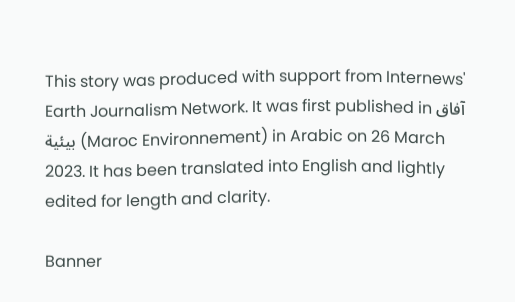This story was produced with support from Internews' Earth Journalism Network. It was first published in آفاق بيئية (Maroc Environnement) in Arabic on 26 March 2023. It has been translated into English and lightly edited for length and clarity.

Banner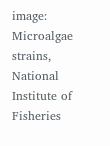image: Microalgae strains, National Institute of Fisheries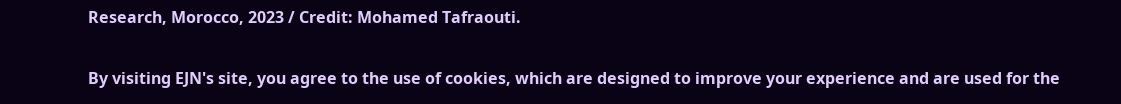Research, Morocco, 2023 / Credit: Mohamed Tafraouti.

By visiting EJN's site, you agree to the use of cookies, which are designed to improve your experience and are used for the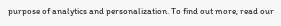purpose of analytics and personalization. To find out more, read our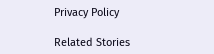Privacy Policy

Related Stories